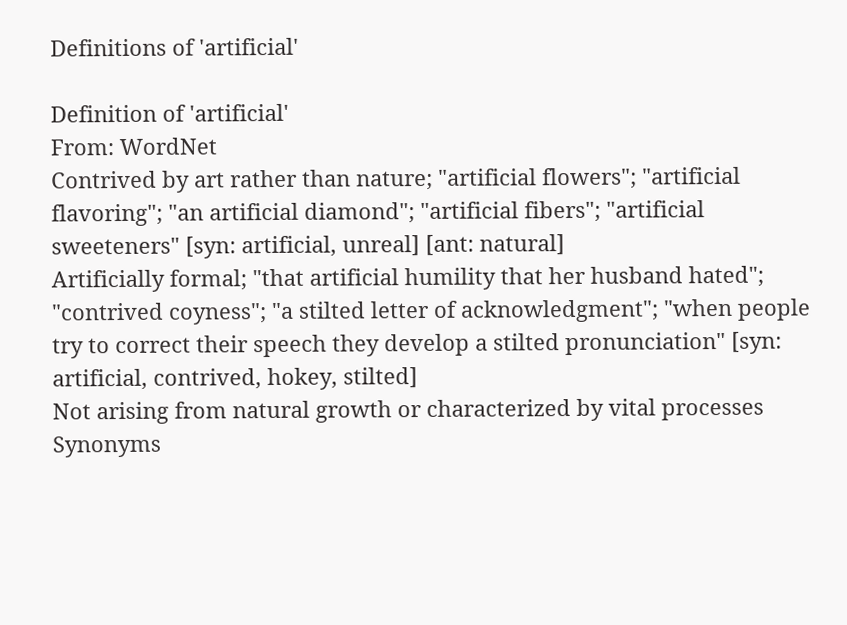Definitions of 'artificial'

Definition of 'artificial'
From: WordNet
Contrived by art rather than nature; "artificial flowers"; "artificial flavoring"; "an artificial diamond"; "artificial fibers"; "artificial sweeteners" [syn: artificial, unreal] [ant: natural]
Artificially formal; "that artificial humility that her husband hated"; "contrived coyness"; "a stilted letter of acknowledgment"; "when people try to correct their speech they develop a stilted pronunciation" [syn: artificial, contrived, hokey, stilted]
Not arising from natural growth or characterized by vital processes
Synonyms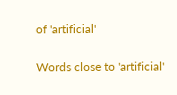of 'artificial'

Words close to 'artificial'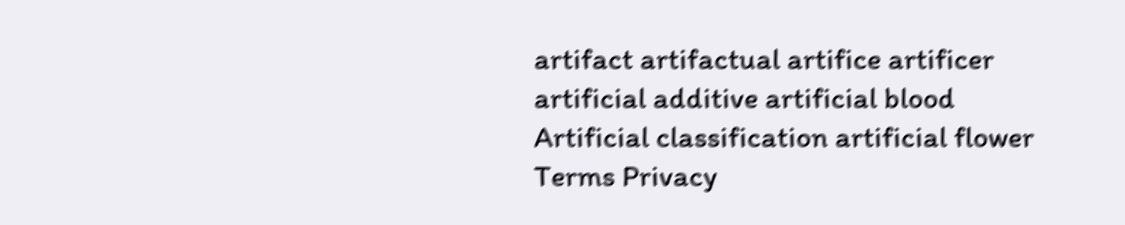artifact artifactual artifice artificer artificial additive artificial blood Artificial classification artificial flower
Terms Privacy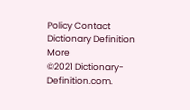Policy Contact Dictionary Definition More
©2021 Dictionary-Definition.com.